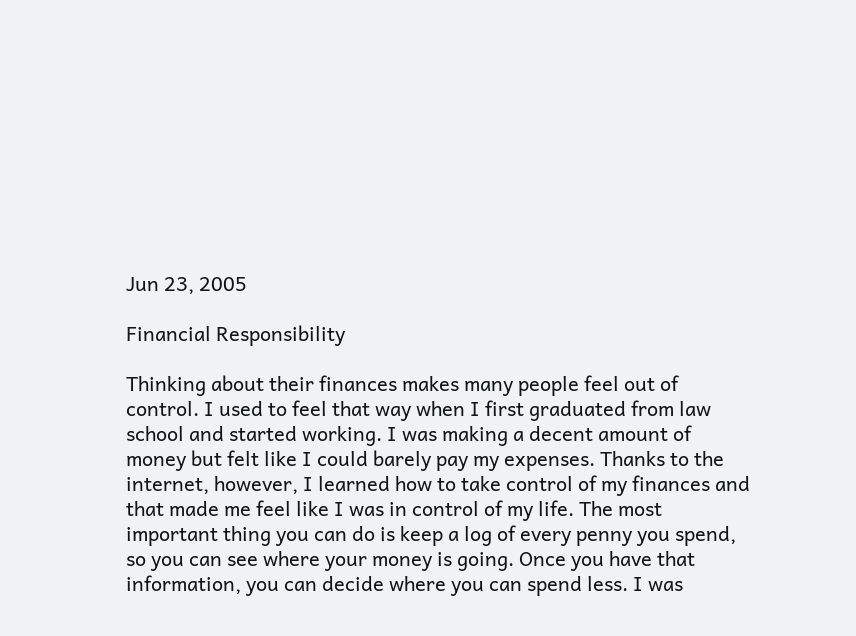Jun 23, 2005

Financial Responsibility

Thinking about their finances makes many people feel out of control. I used to feel that way when I first graduated from law school and started working. I was making a decent amount of money but felt like I could barely pay my expenses. Thanks to the internet, however, I learned how to take control of my finances and that made me feel like I was in control of my life. The most important thing you can do is keep a log of every penny you spend, so you can see where your money is going. Once you have that information, you can decide where you can spend less. I was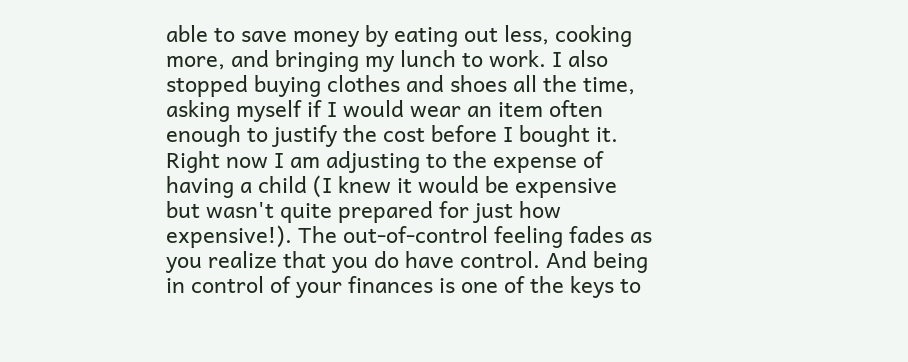able to save money by eating out less, cooking more, and bringing my lunch to work. I also stopped buying clothes and shoes all the time, asking myself if I would wear an item often enough to justify the cost before I bought it. Right now I am adjusting to the expense of having a child (I knew it would be expensive but wasn't quite prepared for just how expensive!). The out-of-control feeling fades as you realize that you do have control. And being in control of your finances is one of the keys to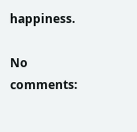happiness.

No comments: